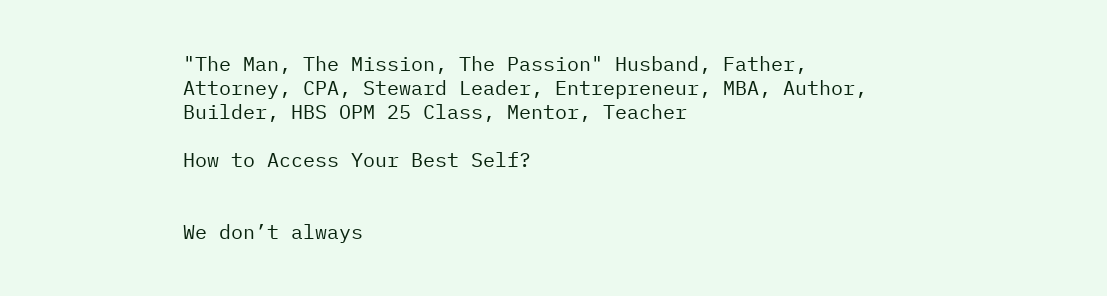"The Man, The Mission, The Passion" Husband, Father, Attorney, CPA, Steward Leader, Entrepreneur, MBA, Author, Builder, HBS OPM 25 Class, Mentor, Teacher

How to Access Your Best Self?


We don’t always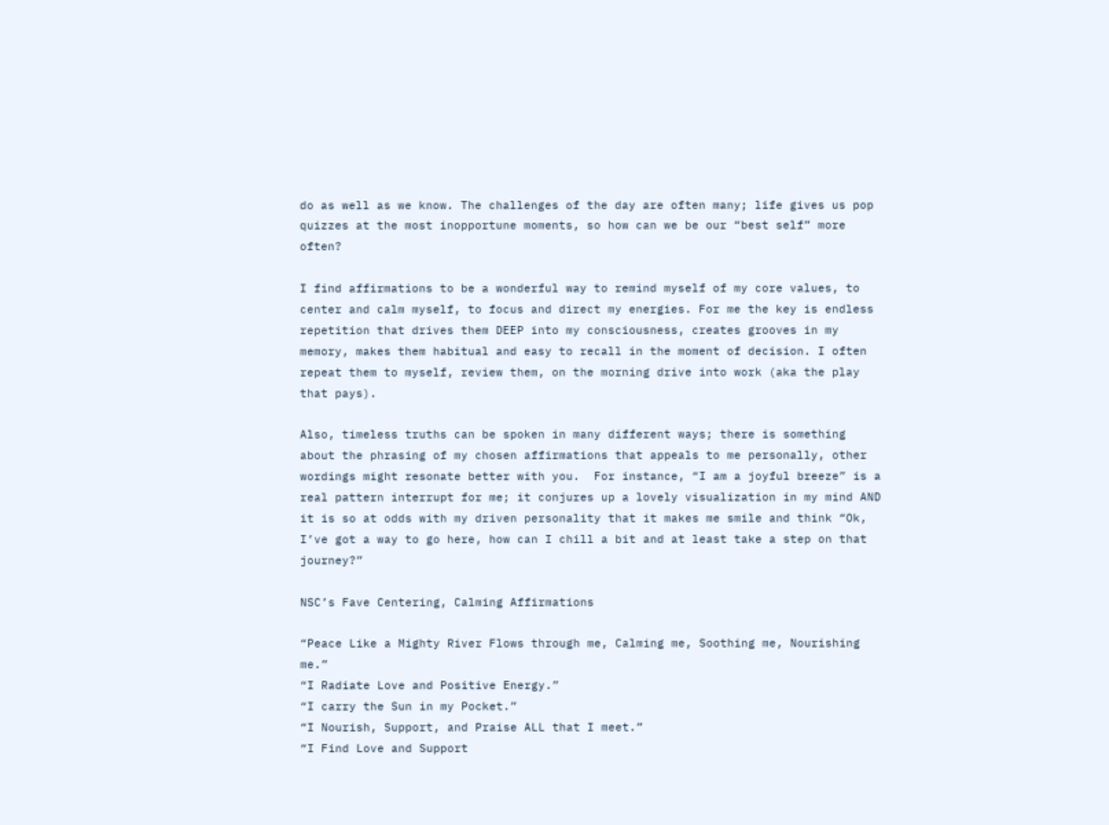do as well as we know. The challenges of the day are often many; life gives us pop quizzes at the most inopportune moments, so how can we be our “best self” more often?

I find affirmations to be a wonderful way to remind myself of my core values, to center and calm myself, to focus and direct my energies. For me the key is endless repetition that drives them DEEP into my consciousness, creates grooves in my memory, makes them habitual and easy to recall in the moment of decision. I often repeat them to myself, review them, on the morning drive into work (aka the play that pays).

Also, timeless truths can be spoken in many different ways; there is something about the phrasing of my chosen affirmations that appeals to me personally, other wordings might resonate better with you.  For instance, “I am a joyful breeze” is a real pattern interrupt for me; it conjures up a lovely visualization in my mind AND it is so at odds with my driven personality that it makes me smile and think “Ok, I’ve got a way to go here, how can I chill a bit and at least take a step on that journey?”

NSC’s Fave Centering, Calming Affirmations

“Peace Like a Mighty River Flows through me, Calming me, Soothing me, Nourishing me.”
“I Radiate Love and Positive Energy.”
“I carry the Sun in my Pocket.”
“I Nourish, Support, and Praise ALL that I meet.”
“I Find Love and Support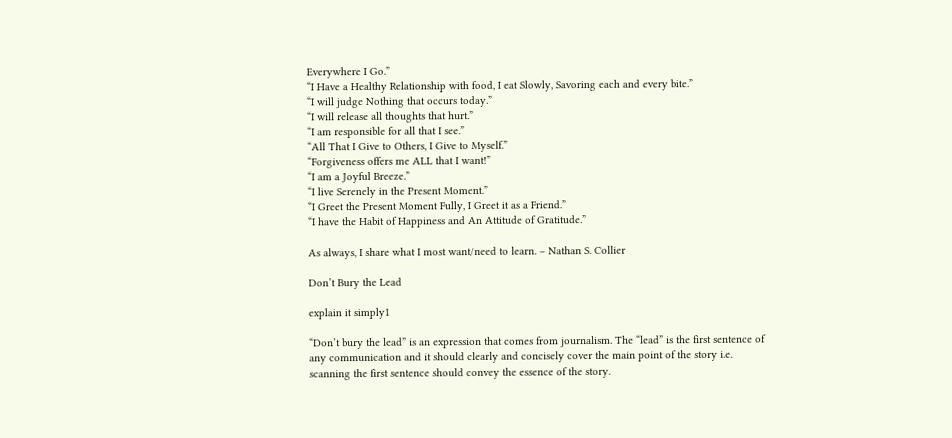Everywhere I Go.”
“I Have a Healthy Relationship with food, I eat Slowly, Savoring each and every bite.”
“I will judge Nothing that occurs today.”
“I will release all thoughts that hurt.”
“I am responsible for all that I see.”
“All That I Give to Others, I Give to Myself.”
“Forgiveness offers me ALL that I want!”
“I am a Joyful Breeze.”
“I live Serenely in the Present Moment.”
“I Greet the Present Moment Fully, I Greet it as a Friend.”
“I have the Habit of Happiness and An Attitude of Gratitude.”

As always, I share what I most want/need to learn. – Nathan S. Collier

Don’t Bury the Lead

explain it simply1

“Don’t bury the lead” is an expression that comes from journalism. The “lead” is the first sentence of any communication and it should clearly and concisely cover the main point of the story i.e. scanning the first sentence should convey the essence of the story.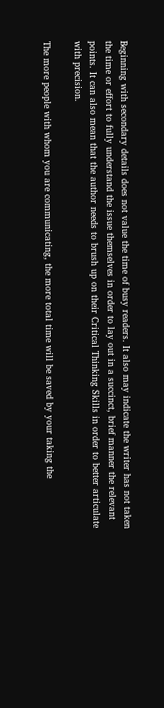Beginning with secondary details does not value the time of busy readers. It also may indicate the writer has not taken the time or effort to fully understand the issue themselves in order to lay out in a succinct, brief manner the relevant points. It can also mean that the author needs to brush up on their Critical Thinking Skills in order to better articulate with precision.

The more people with whom you are communicating, the more total time will be saved by your taking the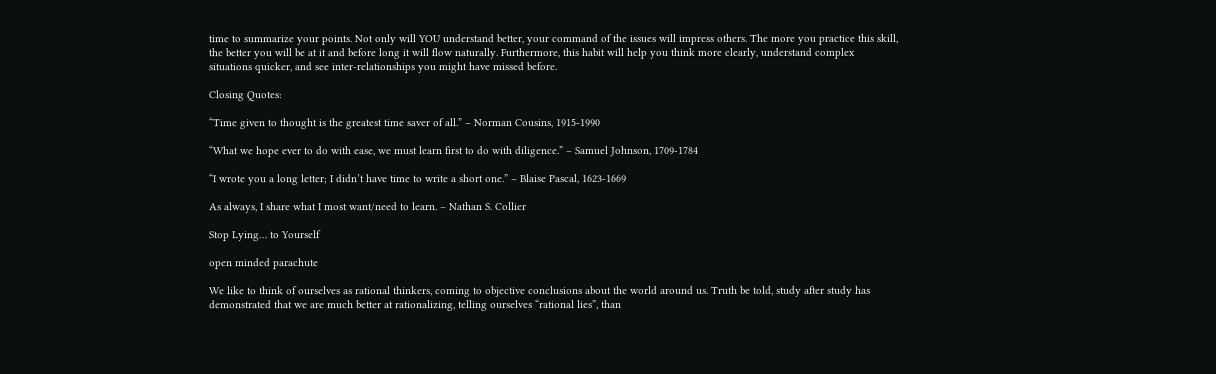time to summarize your points. Not only will YOU understand better, your command of the issues will impress others. The more you practice this skill, the better you will be at it and before long it will flow naturally. Furthermore, this habit will help you think more clearly, understand complex situations quicker, and see inter-relationships you might have missed before.

Closing Quotes:

“Time given to thought is the greatest time saver of all.” – Norman Cousins, 1915-1990

“What we hope ever to do with ease, we must learn first to do with diligence.” – Samuel Johnson, 1709-1784

“I wrote you a long letter; I didn’t have time to write a short one.” – Blaise Pascal, 1623-1669

As always, I share what I most want/need to learn. – Nathan S. Collier

Stop Lying… to Yourself

open minded parachute

We like to think of ourselves as rational thinkers, coming to objective conclusions about the world around us. Truth be told, study after study has demonstrated that we are much better at rationalizing, telling ourselves “rational lies”, than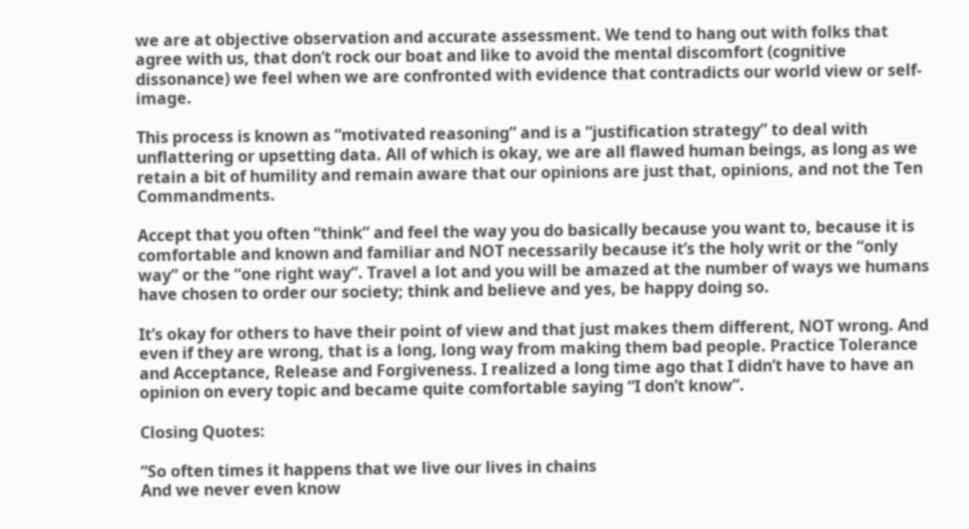we are at objective observation and accurate assessment. We tend to hang out with folks that agree with us, that don’t rock our boat and like to avoid the mental discomfort (cognitive dissonance) we feel when we are confronted with evidence that contradicts our world view or self-image.

This process is known as “motivated reasoning” and is a “justification strategy” to deal with unflattering or upsetting data. All of which is okay, we are all flawed human beings, as long as we retain a bit of humility and remain aware that our opinions are just that, opinions, and not the Ten Commandments.

Accept that you often “think” and feel the way you do basically because you want to, because it is comfortable and known and familiar and NOT necessarily because it’s the holy writ or the “only way” or the “one right way”. Travel a lot and you will be amazed at the number of ways we humans have chosen to order our society; think and believe and yes, be happy doing so.

It’s okay for others to have their point of view and that just makes them different, NOT wrong. And even if they are wrong, that is a long, long way from making them bad people. Practice Tolerance and Acceptance, Release and Forgiveness. I realized a long time ago that I didn’t have to have an opinion on every topic and became quite comfortable saying “I don’t know”.

Closing Quotes:

“So often times it happens that we live our lives in chains
And we never even know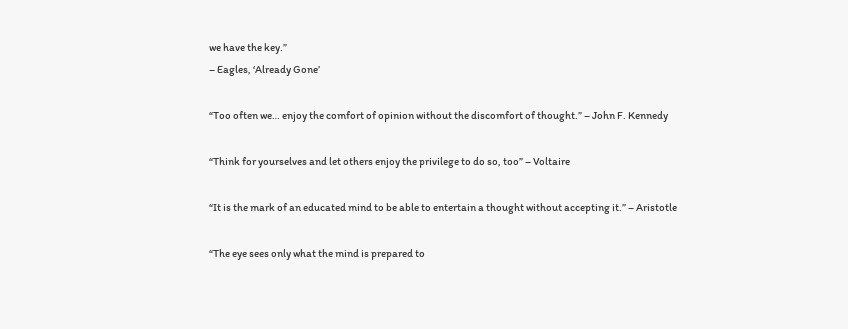we have the key.”
– Eagles, ‘Already Gone’

“Too often we… enjoy the comfort of opinion without the discomfort of thought.” – John F. Kennedy

“Think for yourselves and let others enjoy the privilege to do so, too” – Voltaire

“It is the mark of an educated mind to be able to entertain a thought without accepting it.” – Aristotle

“The eye sees only what the mind is prepared to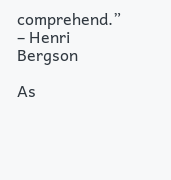comprehend.” – Henri Bergson

As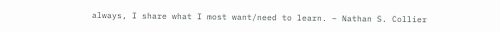always, I share what I most want/need to learn. – Nathan S. Collier